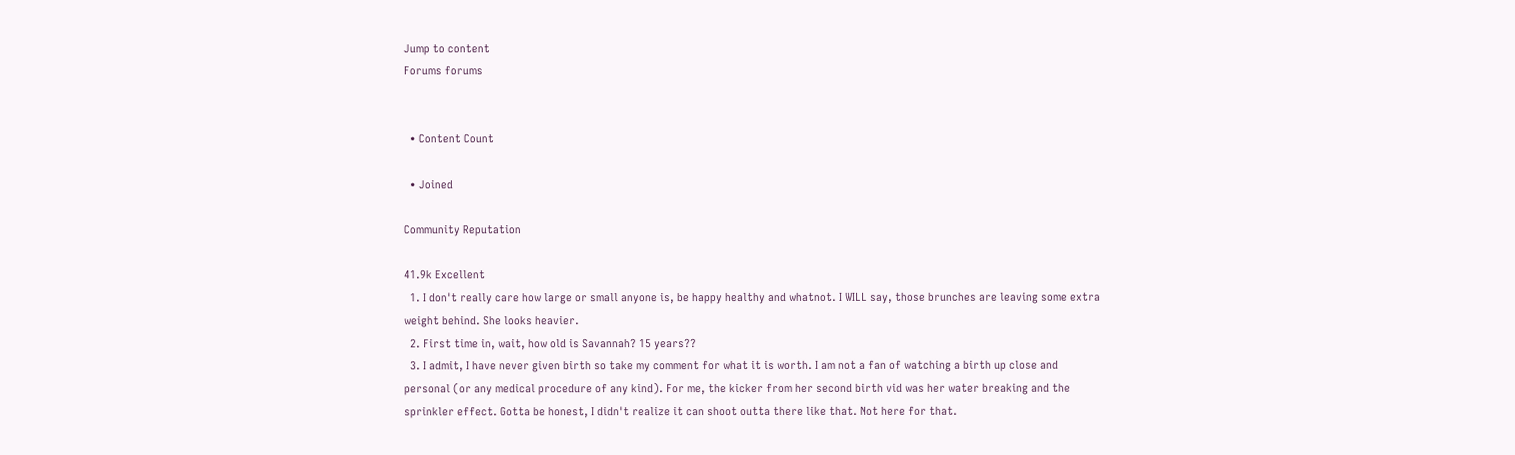Jump to content
Forums forums


  • Content Count

  • Joined

Community Reputation

41.9k Excellent
  1. I don't really care how large or small anyone is, be happy healthy and whatnot. I WILL say, those brunches are leaving some extra weight behind. She looks heavier.
  2. First time in, wait, how old is Savannah? 15 years??
  3. I admit, I have never given birth so take my comment for what it is worth. I am not a fan of watching a birth up close and personal (or any medical procedure of any kind). For me, the kicker from her second birth vid was her water breaking and the sprinkler effect. Gotta be honest, I didn't realize it can shoot outta there like that. Not here for that.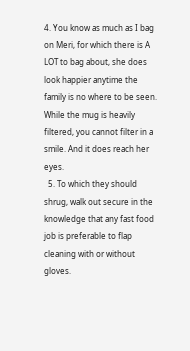4. You know as much as I bag on Meri, for which there is A LOT to bag about, she does look happier anytime the family is no where to be seen. While the mug is heavily filtered, you cannot filter in a smile. And it does reach her eyes.
  5. To which they should shrug, walk out secure in the knowledge that any fast food job is preferable to flap cleaning with or without gloves.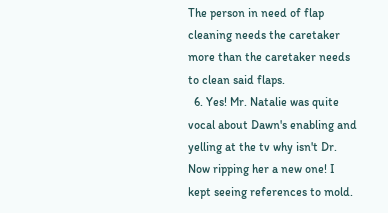The person in need of flap cleaning needs the caretaker more than the caretaker needs to clean said flaps.
  6. Yes! Mr. Natalie was quite vocal about Dawn's enabling and yelling at the tv why isn't Dr. Now ripping her a new one! I kept seeing references to mold.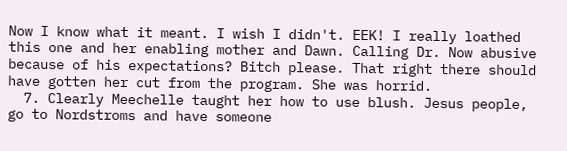Now I know what it meant. I wish I didn't. EEK! I really loathed this one and her enabling mother and Dawn. Calling Dr. Now abusive because of his expectations? Bitch please. That right there should have gotten her cut from the program. She was horrid.
  7. Clearly Meechelle taught her how to use blush. Jesus people, go to Nordstroms and have someone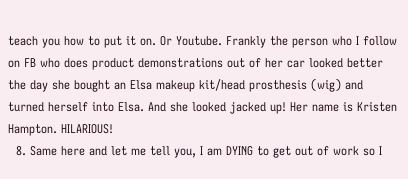teach you how to put it on. Or Youtube. Frankly the person who I follow on FB who does product demonstrations out of her car looked better the day she bought an Elsa makeup kit/head prosthesis (wig) and turned herself into Elsa. And she looked jacked up! Her name is Kristen Hampton. HILARIOUS!
  8. Same here and let me tell you, I am DYING to get out of work so I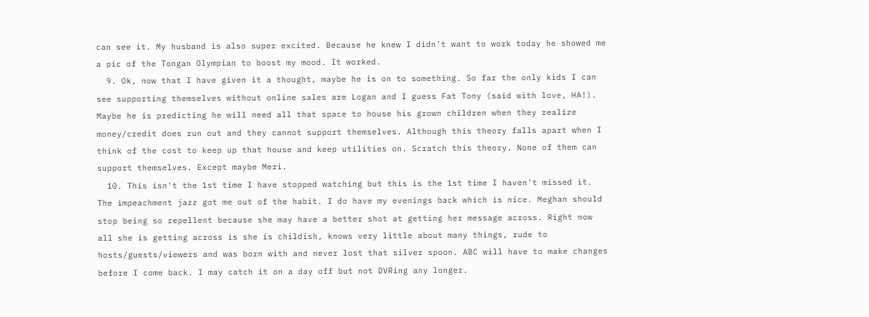can see it. My husband is also super excited. Because he knew I didn't want to work today he showed me a pic of the Tongan Olympian to boost my mood. It worked.
  9. Ok, now that I have given it a thought, maybe he is on to something. So far the only kids I can see supporting themselves without online sales are Logan and I guess Fat Tony (said with love, HA!). Maybe he is predicting he will need all that space to house his grown children when they realize money/credit does run out and they cannot support themselves. Although this theory falls apart when I think of the cost to keep up that house and keep utilities on. Scratch this theory. None of them can support themselves. Except maybe Meri.
  10. This isn't the 1st time I have stopped watching but this is the 1st time I haven't missed it. The impeachment jazz got me out of the habit. I do have my evenings back which is nice. Meghan should stop being so repellent because she may have a better shot at getting her message across. Right now all she is getting across is she is childish, knows very little about many things, rude to hosts/guests/viewers and was born with and never lost that silver spoon. ABC will have to make changes before I come back. I may catch it on a day off but not DVRing any longer.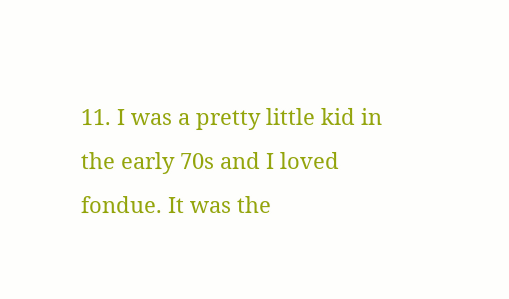11. I was a pretty little kid in the early 70s and I loved fondue. It was the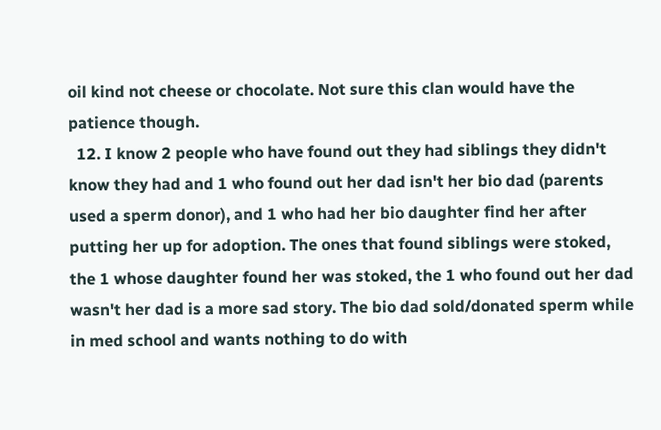oil kind not cheese or chocolate. Not sure this clan would have the patience though.
  12. I know 2 people who have found out they had siblings they didn't know they had and 1 who found out her dad isn't her bio dad (parents used a sperm donor), and 1 who had her bio daughter find her after putting her up for adoption. The ones that found siblings were stoked, the 1 whose daughter found her was stoked, the 1 who found out her dad wasn't her dad is a more sad story. The bio dad sold/donated sperm while in med school and wants nothing to do with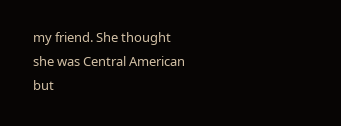my friend. She thought she was Central American but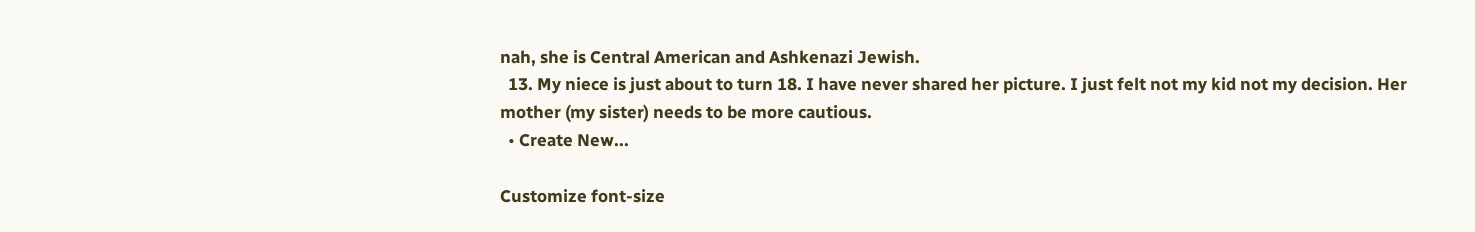nah, she is Central American and Ashkenazi Jewish.
  13. My niece is just about to turn 18. I have never shared her picture. I just felt not my kid not my decision. Her mother (my sister) needs to be more cautious.
  • Create New...

Customize font-size